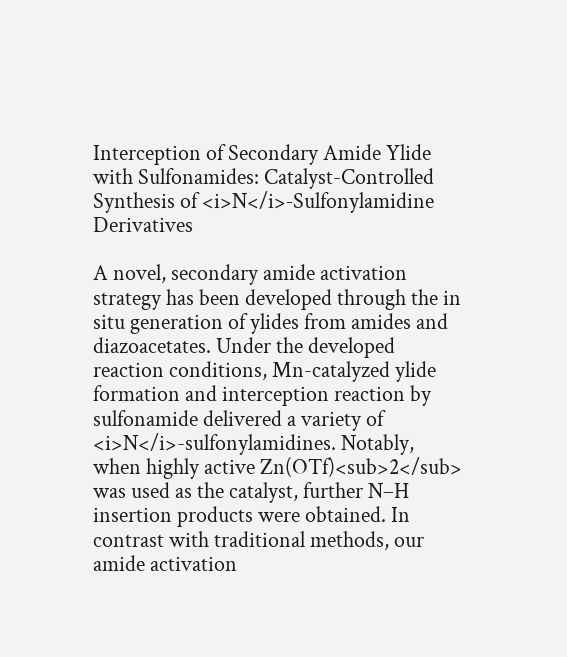Interception of Secondary Amide Ylide with Sulfonamides: Catalyst-Controlled Synthesis of <i>N</i>‑Sulfonylamidine Derivatives

A novel, secondary amide activation strategy has been developed through the in situ generation of ylides from amides and diazoacetates. Under the developed reaction conditions, Mn-catalyzed ylide formation and interception reaction by sulfonamide delivered a variety of <i>N</i>-sulfonylamidines. Notably, when highly active Zn(OTf)<sub>2</sub> was used as the catalyst, further N–H insertion products were obtained. In contrast with traditional methods, our amide activation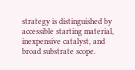strategy is distinguished by accessible starting material, inexpensive catalyst, and broad substrate scope.